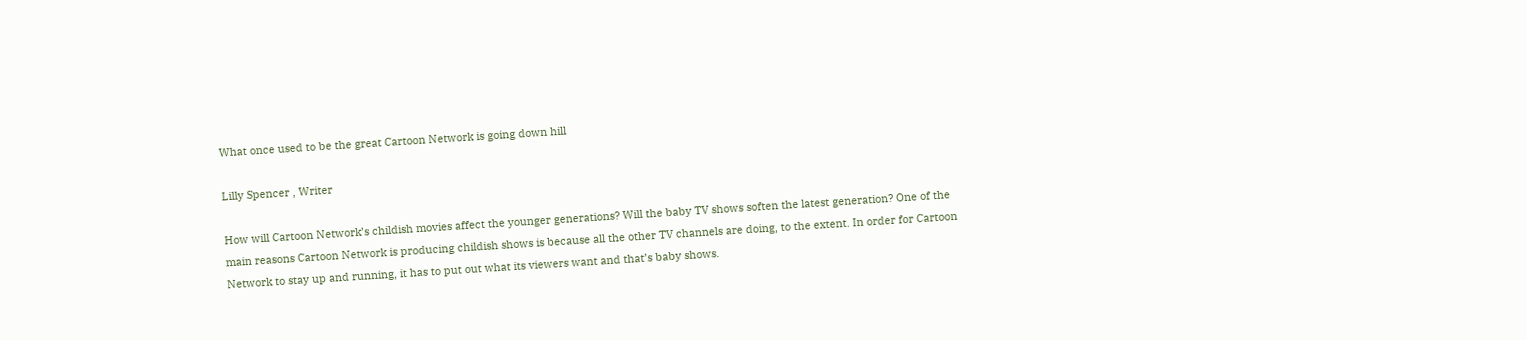What once used to be the great Cartoon Network is going down hill

Lilly Spencer , Writer

How will Cartoon Network’s childish movies affect the younger generations? Will the baby TV shows soften the latest generation? One of the main reasons Cartoon Network is producing childish shows is because all the other TV channels are doing, to the extent. In order for Cartoon Network to stay up and running, it has to put out what its viewers want and that’s baby shows.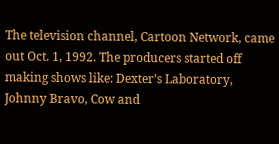The television channel, Cartoon Network, came out Oct. 1, 1992. The producers started off making shows like: Dexter’s Laboratory, Johnny Bravo, Cow and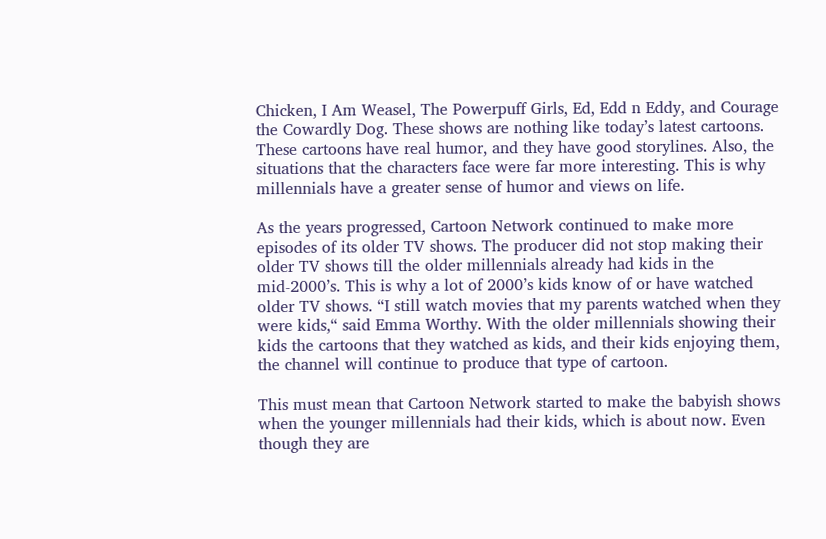Chicken, I Am Weasel, The Powerpuff Girls, Ed, Edd n Eddy, and Courage the Cowardly Dog. These shows are nothing like today’s latest cartoons. These cartoons have real humor, and they have good storylines. Also, the situations that the characters face were far more interesting. This is why millennials have a greater sense of humor and views on life.

As the years progressed, Cartoon Network continued to make more episodes of its older TV shows. The producer did not stop making their older TV shows till the older millennials already had kids in the mid-2000’s. This is why a lot of 2000’s kids know of or have watched older TV shows. “I still watch movies that my parents watched when they were kids,“ said Emma Worthy. With the older millennials showing their kids the cartoons that they watched as kids, and their kids enjoying them, the channel will continue to produce that type of cartoon.

This must mean that Cartoon Network started to make the babyish shows when the younger millennials had their kids, which is about now. Even though they are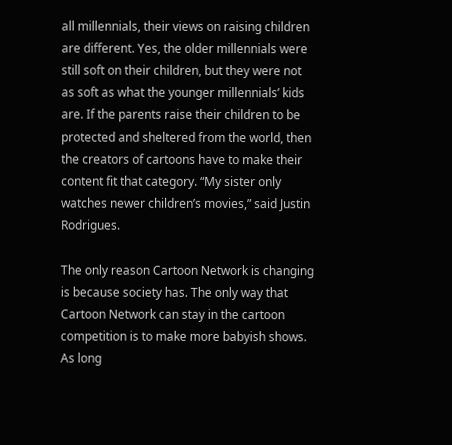all millennials, their views on raising children are different. Yes, the older millennials were still soft on their children, but they were not as soft as what the younger millennials’ kids are. If the parents raise their children to be protected and sheltered from the world, then the creators of cartoons have to make their content fit that category. “My sister only watches newer children’s movies,” said Justin Rodrigues.

The only reason Cartoon Network is changing is because society has. The only way that Cartoon Network can stay in the cartoon competition is to make more babyish shows. As long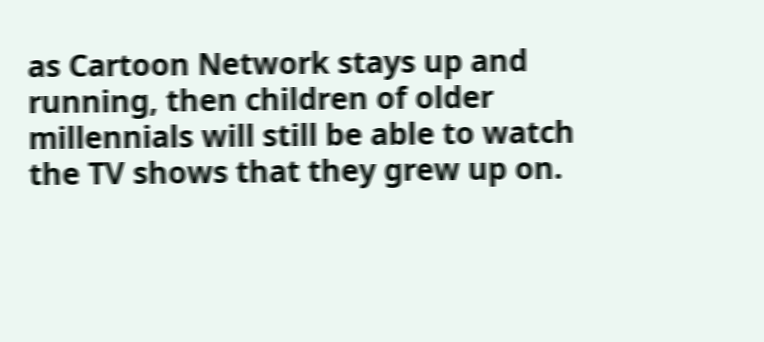as Cartoon Network stays up and running, then children of older millennials will still be able to watch the TV shows that they grew up on.